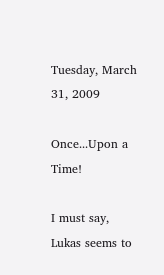Tuesday, March 31, 2009

Once...Upon a Time!

I must say, Lukas seems to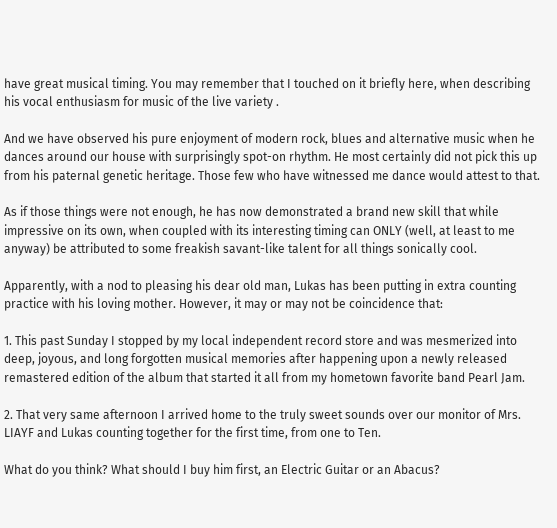have great musical timing. You may remember that I touched on it briefly here, when describing his vocal enthusiasm for music of the live variety .

And we have observed his pure enjoyment of modern rock, blues and alternative music when he dances around our house with surprisingly spot-on rhythm. He most certainly did not pick this up from his paternal genetic heritage. Those few who have witnessed me dance would attest to that.

As if those things were not enough, he has now demonstrated a brand new skill that while impressive on its own, when coupled with its interesting timing can ONLY (well, at least to me anyway) be attributed to some freakish savant-like talent for all things sonically cool.

Apparently, with a nod to pleasing his dear old man, Lukas has been putting in extra counting practice with his loving mother. However, it may or may not be coincidence that:

1. This past Sunday I stopped by my local independent record store and was mesmerized into deep, joyous, and long forgotten musical memories after happening upon a newly released remastered edition of the album that started it all from my hometown favorite band Pearl Jam.

2. That very same afternoon I arrived home to the truly sweet sounds over our monitor of Mrs. LIAYF and Lukas counting together for the first time, from one to Ten.

What do you think? What should I buy him first, an Electric Guitar or an Abacus?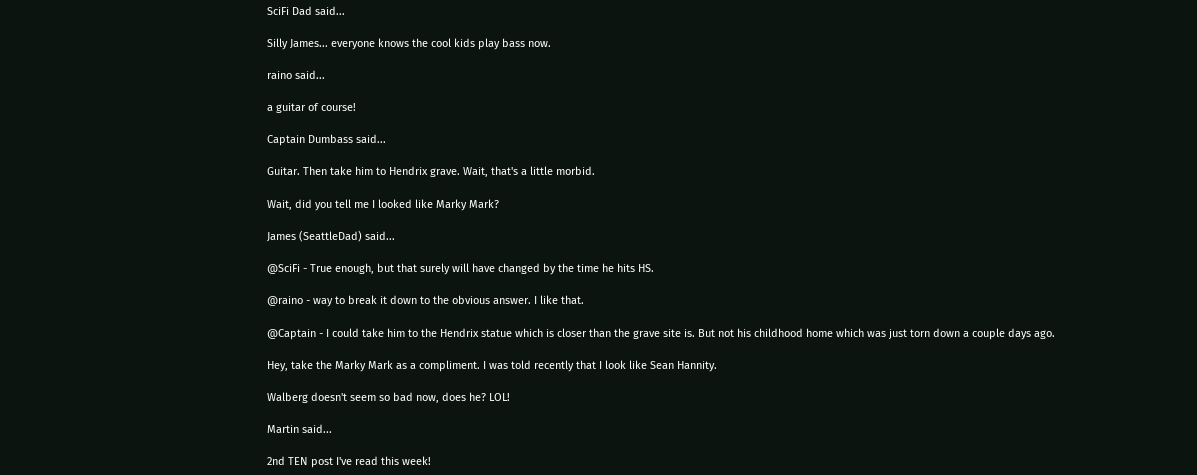SciFi Dad said...

Silly James... everyone knows the cool kids play bass now.

raino said...

a guitar of course!

Captain Dumbass said...

Guitar. Then take him to Hendrix grave. Wait, that's a little morbid.

Wait, did you tell me I looked like Marky Mark?

James (SeattleDad) said...

@SciFi - True enough, but that surely will have changed by the time he hits HS.

@raino - way to break it down to the obvious answer. I like that.

@Captain - I could take him to the Hendrix statue which is closer than the grave site is. But not his childhood home which was just torn down a couple days ago.

Hey, take the Marky Mark as a compliment. I was told recently that I look like Sean Hannity.

Walberg doesn't seem so bad now, does he? LOL!

Martin said...

2nd TEN post I've read this week!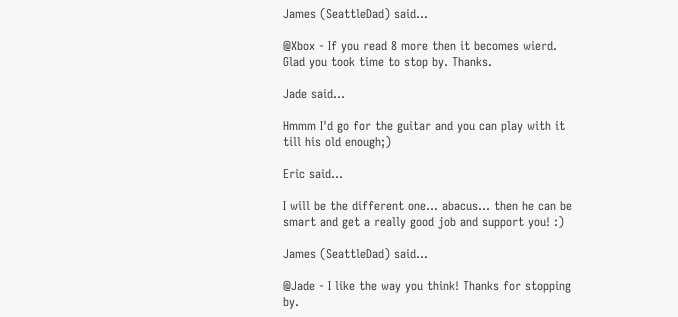James (SeattleDad) said...

@Xbox - If you read 8 more then it becomes wierd. Glad you took time to stop by. Thanks.

Jade said...

Hmmm I'd go for the guitar and you can play with it till his old enough;)

Eric said...

I will be the different one... abacus... then he can be smart and get a really good job and support you! :)

James (SeattleDad) said...

@Jade - I like the way you think! Thanks for stopping by.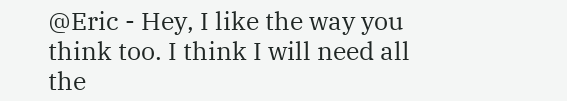@Eric - Hey, I like the way you think too. I think I will need all the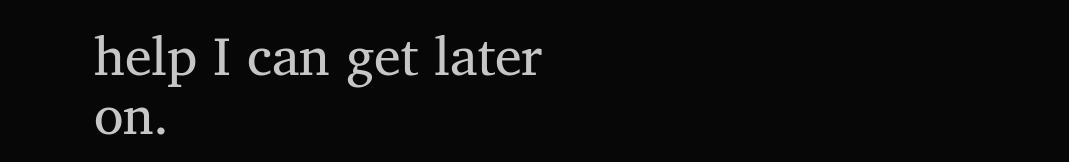help I can get later on.